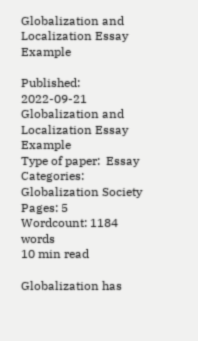Globalization and Localization Essay Example

Published: 2022-09-21
Globalization and Localization Essay Example
Type of paper:  Essay
Categories:  Globalization Society
Pages: 5
Wordcount: 1184 words
10 min read

Globalization has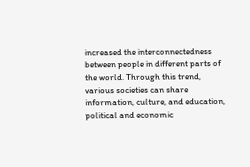increased the interconnectedness between people in different parts of the world. Through this trend, various societies can share information, culture, and education, political and economic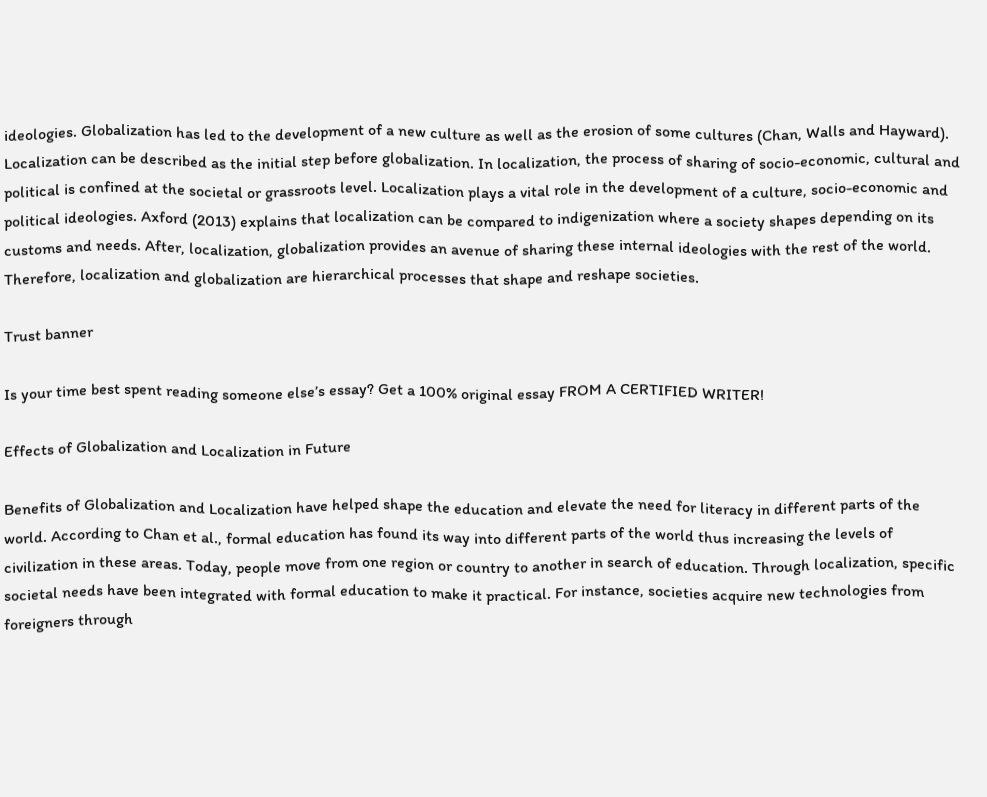ideologies. Globalization has led to the development of a new culture as well as the erosion of some cultures (Chan, Walls and Hayward). Localization can be described as the initial step before globalization. In localization, the process of sharing of socio-economic, cultural and political is confined at the societal or grassroots level. Localization plays a vital role in the development of a culture, socio-economic and political ideologies. Axford (2013) explains that localization can be compared to indigenization where a society shapes depending on its customs and needs. After, localization, globalization provides an avenue of sharing these internal ideologies with the rest of the world. Therefore, localization and globalization are hierarchical processes that shape and reshape societies.

Trust banner

Is your time best spent reading someone else’s essay? Get a 100% original essay FROM A CERTIFIED WRITER!

Effects of Globalization and Localization in Future

Benefits of Globalization and Localization have helped shape the education and elevate the need for literacy in different parts of the world. According to Chan et al., formal education has found its way into different parts of the world thus increasing the levels of civilization in these areas. Today, people move from one region or country to another in search of education. Through localization, specific societal needs have been integrated with formal education to make it practical. For instance, societies acquire new technologies from foreigners through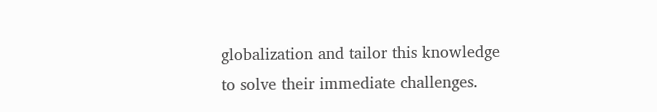globalization and tailor this knowledge to solve their immediate challenges.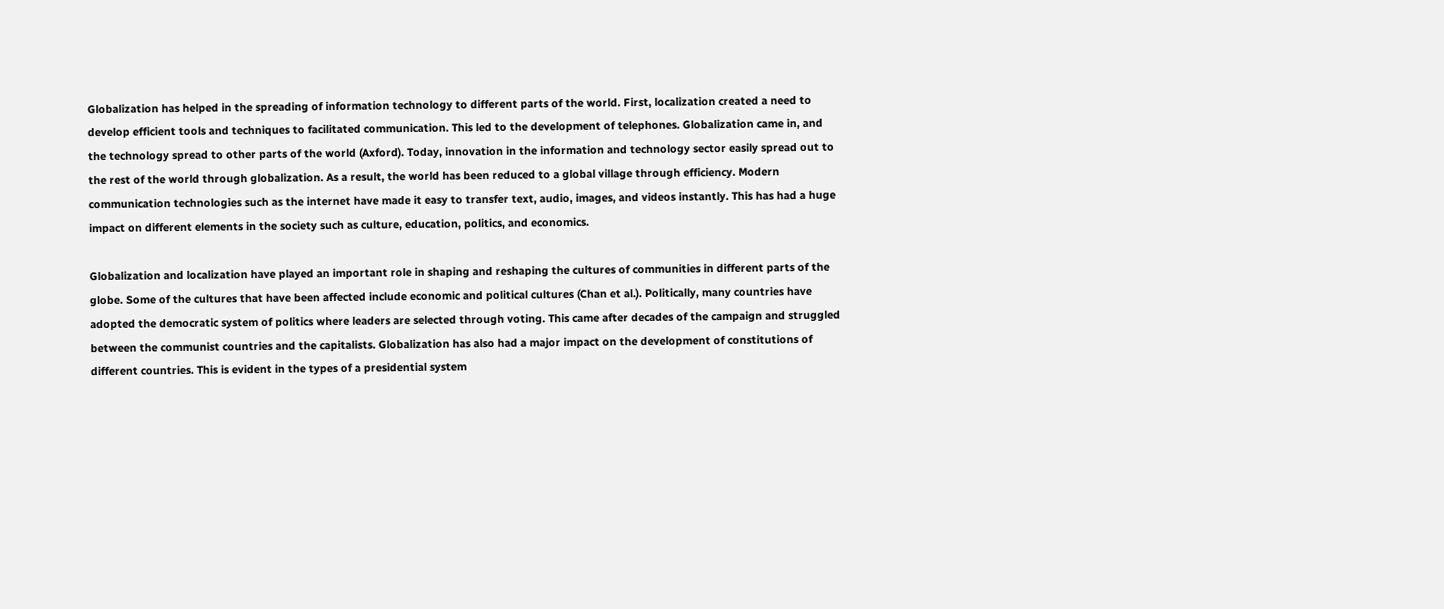Globalization has helped in the spreading of information technology to different parts of the world. First, localization created a need to develop efficient tools and techniques to facilitated communication. This led to the development of telephones. Globalization came in, and the technology spread to other parts of the world (Axford). Today, innovation in the information and technology sector easily spread out to the rest of the world through globalization. As a result, the world has been reduced to a global village through efficiency. Modern communication technologies such as the internet have made it easy to transfer text, audio, images, and videos instantly. This has had a huge impact on different elements in the society such as culture, education, politics, and economics.

Globalization and localization have played an important role in shaping and reshaping the cultures of communities in different parts of the globe. Some of the cultures that have been affected include economic and political cultures (Chan et al.). Politically, many countries have adopted the democratic system of politics where leaders are selected through voting. This came after decades of the campaign and struggled between the communist countries and the capitalists. Globalization has also had a major impact on the development of constitutions of different countries. This is evident in the types of a presidential system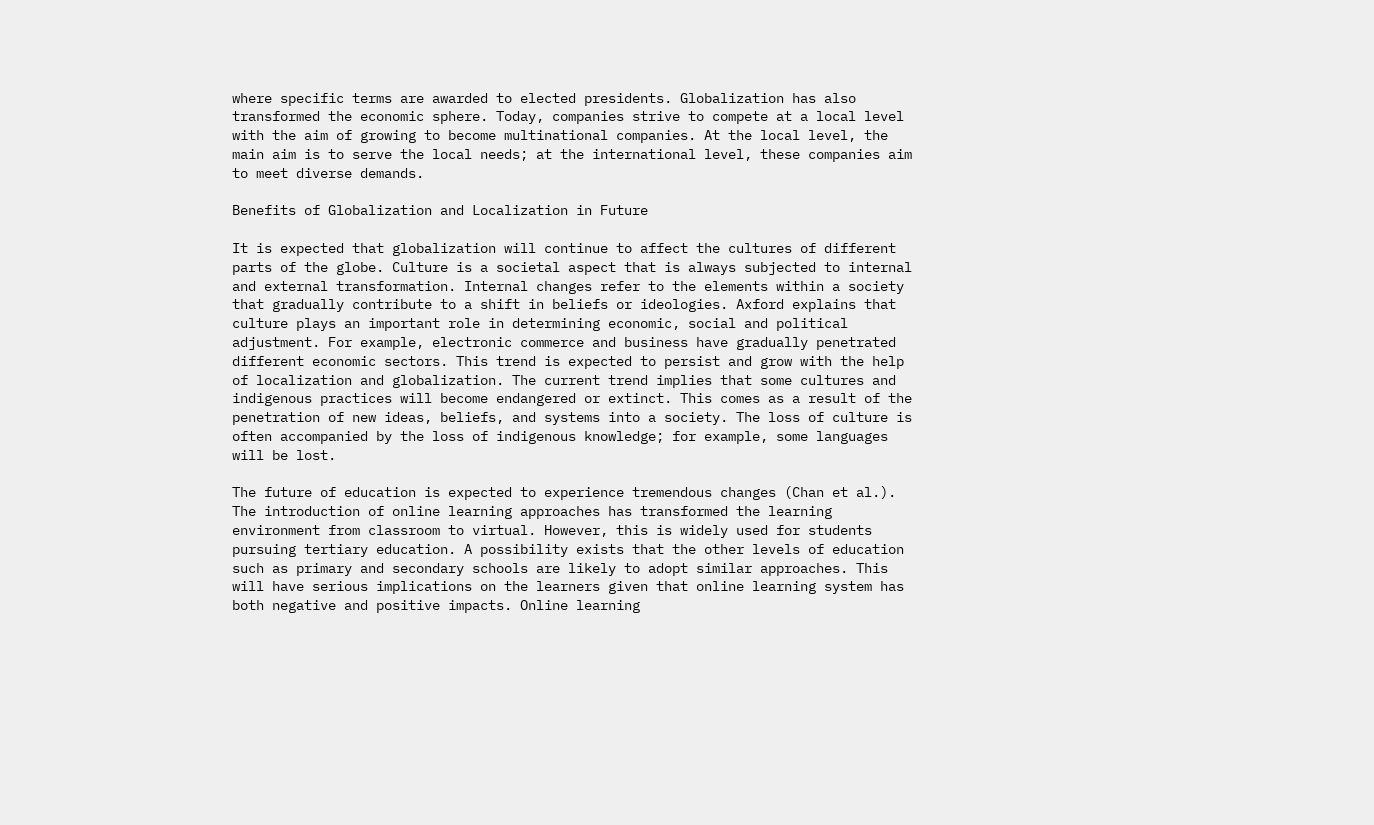where specific terms are awarded to elected presidents. Globalization has also transformed the economic sphere. Today, companies strive to compete at a local level with the aim of growing to become multinational companies. At the local level, the main aim is to serve the local needs; at the international level, these companies aim to meet diverse demands.

Benefits of Globalization and Localization in Future

It is expected that globalization will continue to affect the cultures of different parts of the globe. Culture is a societal aspect that is always subjected to internal and external transformation. Internal changes refer to the elements within a society that gradually contribute to a shift in beliefs or ideologies. Axford explains that culture plays an important role in determining economic, social and political adjustment. For example, electronic commerce and business have gradually penetrated different economic sectors. This trend is expected to persist and grow with the help of localization and globalization. The current trend implies that some cultures and indigenous practices will become endangered or extinct. This comes as a result of the penetration of new ideas, beliefs, and systems into a society. The loss of culture is often accompanied by the loss of indigenous knowledge; for example, some languages will be lost.

The future of education is expected to experience tremendous changes (Chan et al.). The introduction of online learning approaches has transformed the learning environment from classroom to virtual. However, this is widely used for students pursuing tertiary education. A possibility exists that the other levels of education such as primary and secondary schools are likely to adopt similar approaches. This will have serious implications on the learners given that online learning system has both negative and positive impacts. Online learning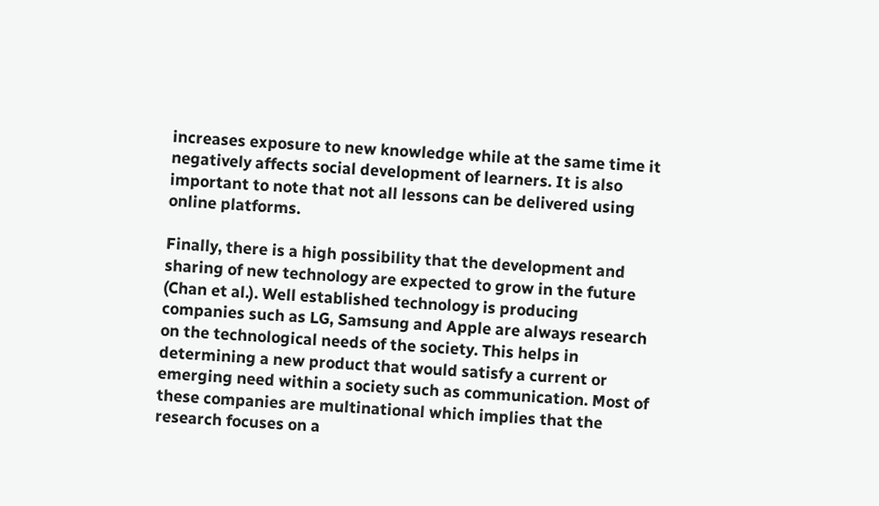increases exposure to new knowledge while at the same time it negatively affects social development of learners. It is also important to note that not all lessons can be delivered using online platforms.

Finally, there is a high possibility that the development and sharing of new technology are expected to grow in the future (Chan et al.). Well established technology is producing companies such as LG, Samsung and Apple are always research on the technological needs of the society. This helps in determining a new product that would satisfy a current or emerging need within a society such as communication. Most of these companies are multinational which implies that the research focuses on a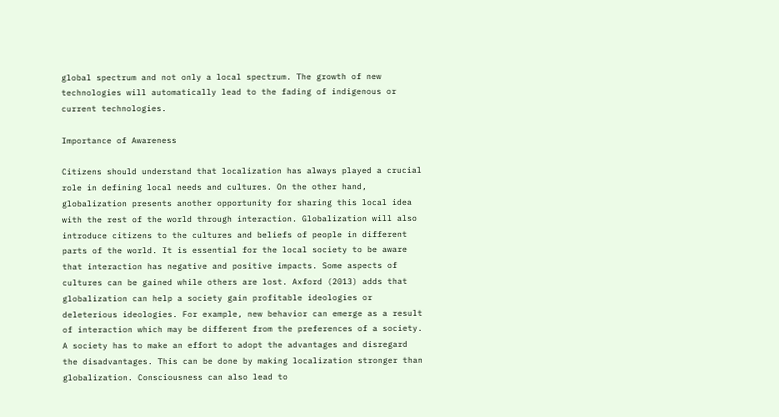global spectrum and not only a local spectrum. The growth of new technologies will automatically lead to the fading of indigenous or current technologies.

Importance of Awareness

Citizens should understand that localization has always played a crucial role in defining local needs and cultures. On the other hand, globalization presents another opportunity for sharing this local idea with the rest of the world through interaction. Globalization will also introduce citizens to the cultures and beliefs of people in different parts of the world. It is essential for the local society to be aware that interaction has negative and positive impacts. Some aspects of cultures can be gained while others are lost. Axford (2013) adds that globalization can help a society gain profitable ideologies or deleterious ideologies. For example, new behavior can emerge as a result of interaction which may be different from the preferences of a society. A society has to make an effort to adopt the advantages and disregard the disadvantages. This can be done by making localization stronger than globalization. Consciousness can also lead to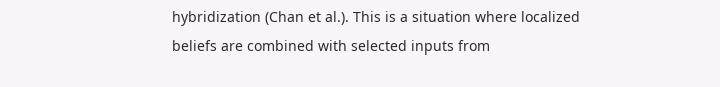hybridization (Chan et al.). This is a situation where localized beliefs are combined with selected inputs from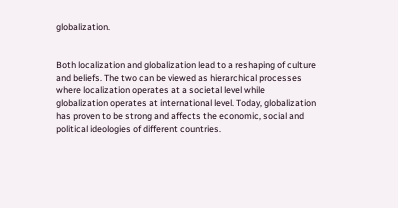globalization.


Both localization and globalization lead to a reshaping of culture and beliefs. The two can be viewed as hierarchical processes where localization operates at a societal level while globalization operates at international level. Today, globalization has proven to be strong and affects the economic, social and political ideologies of different countries.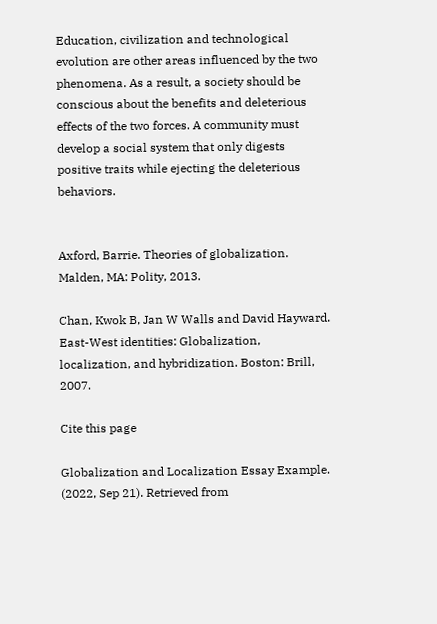Education, civilization and technological evolution are other areas influenced by the two phenomena. As a result, a society should be conscious about the benefits and deleterious effects of the two forces. A community must develop a social system that only digests positive traits while ejecting the deleterious behaviors.


Axford, Barrie. Theories of globalization. Malden, MA: Polity, 2013.

Chan, Kwok B, Jan W Walls and David Hayward. East-West identities: Globalization, localization, and hybridization. Boston: Brill, 2007.

Cite this page

Globalization and Localization Essay Example. (2022, Sep 21). Retrieved from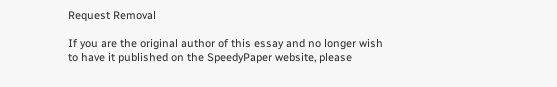Request Removal

If you are the original author of this essay and no longer wish to have it published on the SpeedyPaper website, please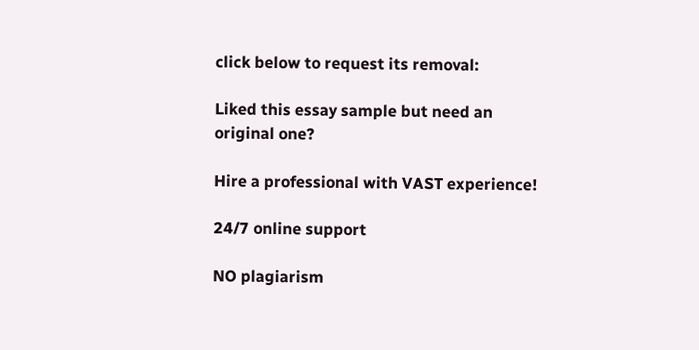click below to request its removal:

Liked this essay sample but need an original one?

Hire a professional with VAST experience!

24/7 online support

NO plagiarism